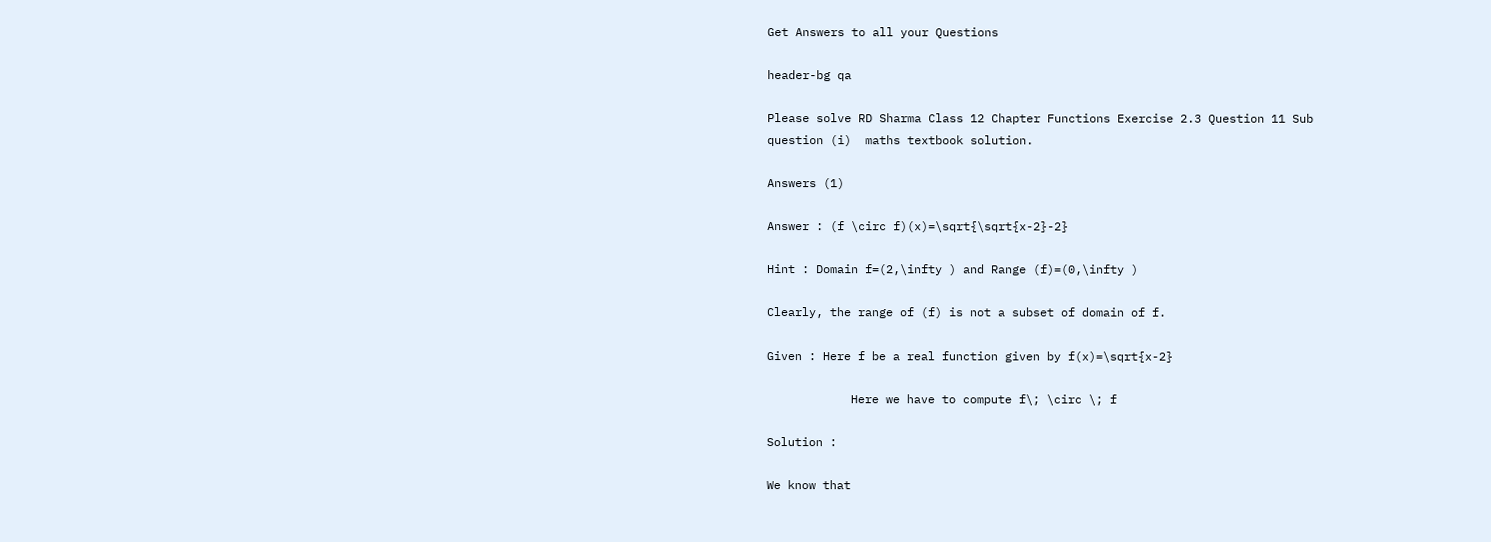Get Answers to all your Questions

header-bg qa

Please solve RD Sharma Class 12 Chapter Functions Exercise 2.3 Question 11 Sub question (i)  maths textbook solution.

Answers (1)

Answer : (f \circ f)(x)=\sqrt{\sqrt{x-2}-2}

Hint : Domain f=(2,\infty ) and Range (f)=(0,\infty )

Clearly, the range of (f) is not a subset of domain of f.

Given : Here f be a real function given by f(x)=\sqrt{x-2}

            Here we have to compute f\; \circ \; f

Solution :

We know that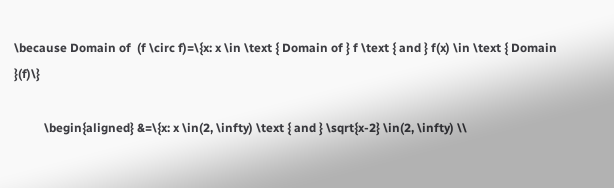\because Domain of  (f \circ f)=\{x: x \in \text { Domain of } f \text { and } f(x) \in \text { Domain }(f)\}

          \begin{aligned} &=\{x: x \in(2, \infty) \text { and } \sqrt{x-2} \in(2, \infty) \\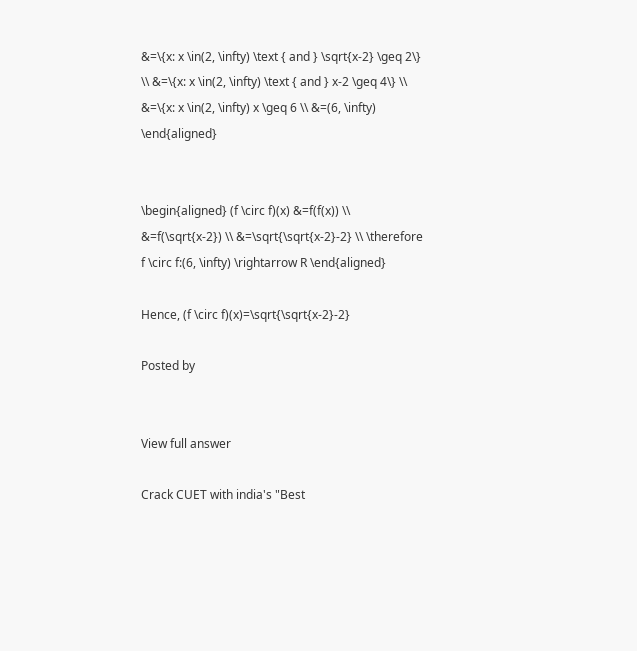&=\{x: x \in(2, \infty) \text { and } \sqrt{x-2} \geq 2\} \\ &=\{x: x \in(2, \infty) \text { and } x-2 \geq 4\} \\ &=\{x: x \in(2, \infty) x \geq 6 \\ &=(6, \infty) \end{aligned}


\begin{aligned} (f \circ f)(x) &=f(f(x)) \\ &=f(\sqrt{x-2}) \\ &=\sqrt{\sqrt{x-2}-2} \\ \therefore f \circ f:(6, \infty) \rightarrow R \end{aligned}

Hence, (f \circ f)(x)=\sqrt{\sqrt{x-2}-2}

Posted by


View full answer

Crack CUET with india's "Best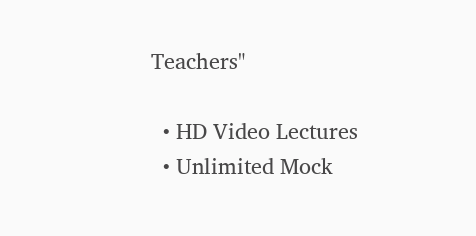Teachers"

  • HD Video Lectures
  • Unlimited Mock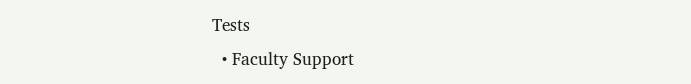Tests
  • Faculty Support